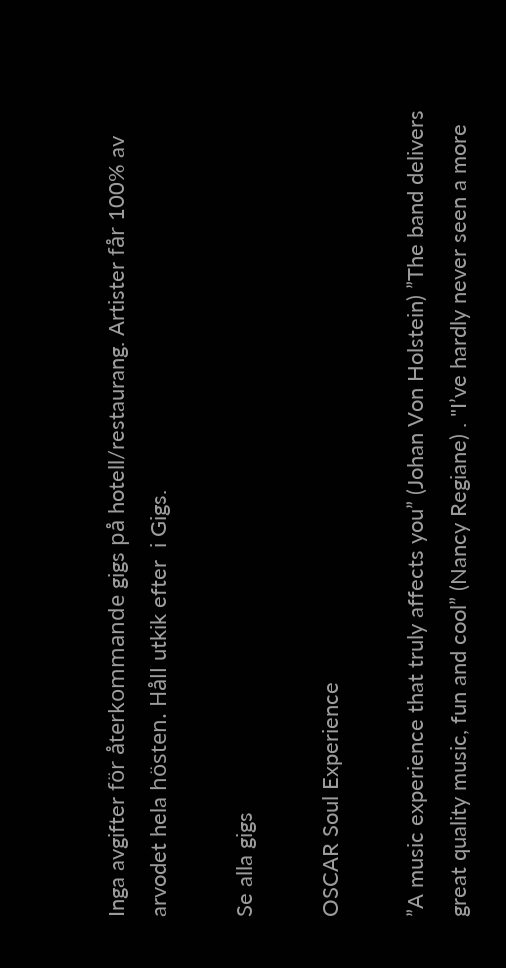Inga avgifter för återkommande gigs på hotell/restaurang. Artister får 100% av arvodet hela hösten. Håll utkik efter  i Gigs.

Se alla gigs

OSCAR Soul Experience

”A music experience that truly affects you” (Johan Von Holstein) ”The band delivers great quality music, fun and cool” (Nancy Regiane) . "I’ve hardly never seen a more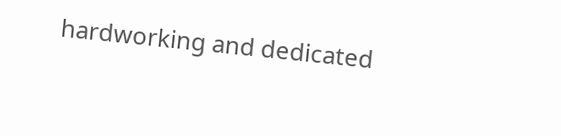hardworking and dedicated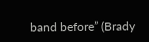band before” (Brady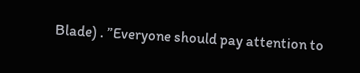Blade) . ”Everyone should pay attention to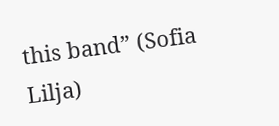this band” (Sofia Lilja)